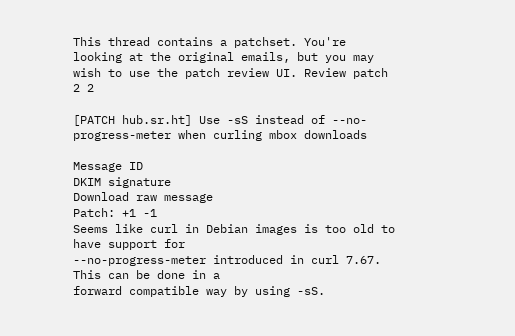This thread contains a patchset. You're looking at the original emails, but you may wish to use the patch review UI. Review patch
2 2

[PATCH hub.sr.ht] Use -sS instead of --no-progress-meter when curling mbox downloads

Message ID
DKIM signature
Download raw message
Patch: +1 -1
Seems like curl in Debian images is too old to have support for
--no-progress-meter introduced in curl 7.67. This can be done in a
forward compatible way by using -sS.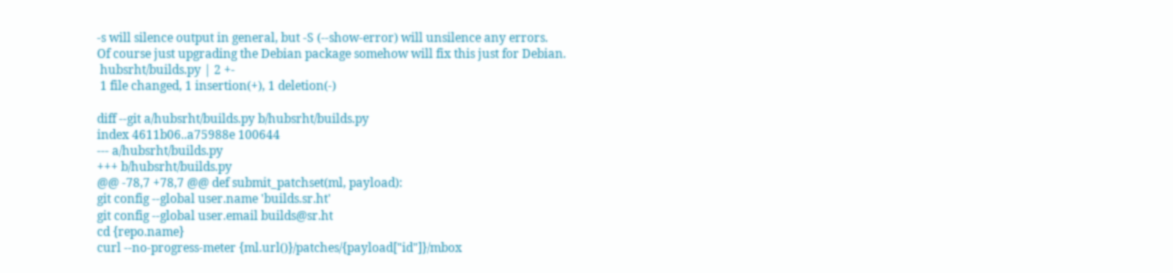-s will silence output in general, but -S (--show-error) will unsilence any errors.
Of course just upgrading the Debian package somehow will fix this just for Debian.
 hubsrht/builds.py | 2 +-
 1 file changed, 1 insertion(+), 1 deletion(-)

diff --git a/hubsrht/builds.py b/hubsrht/builds.py
index 4611b06..a75988e 100644
--- a/hubsrht/builds.py
+++ b/hubsrht/builds.py
@@ -78,7 +78,7 @@ def submit_patchset(ml, payload):
git config --global user.name 'builds.sr.ht'
git config --global user.email builds@sr.ht
cd {repo.name}
curl --no-progress-meter {ml.url()}/patches/{payload["id"]}/mbox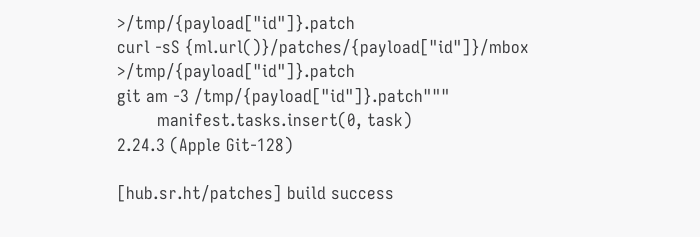>/tmp/{payload["id"]}.patch
curl -sS {ml.url()}/patches/{payload["id"]}/mbox >/tmp/{payload["id"]}.patch
git am -3 /tmp/{payload["id"]}.patch"""
        manifest.tasks.insert(0, task)
2.24.3 (Apple Git-128)

[hub.sr.ht/patches] build success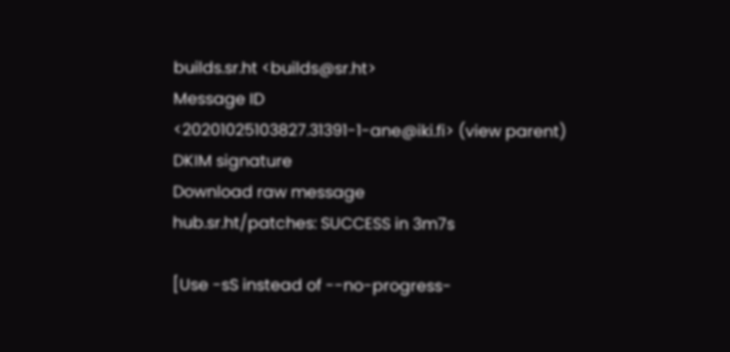builds.sr.ht <builds@sr.ht>
Message ID
<20201025103827.31391-1-ane@iki.fi> (view parent)
DKIM signature
Download raw message
hub.sr.ht/patches: SUCCESS in 3m7s

[Use -sS instead of --no-progress-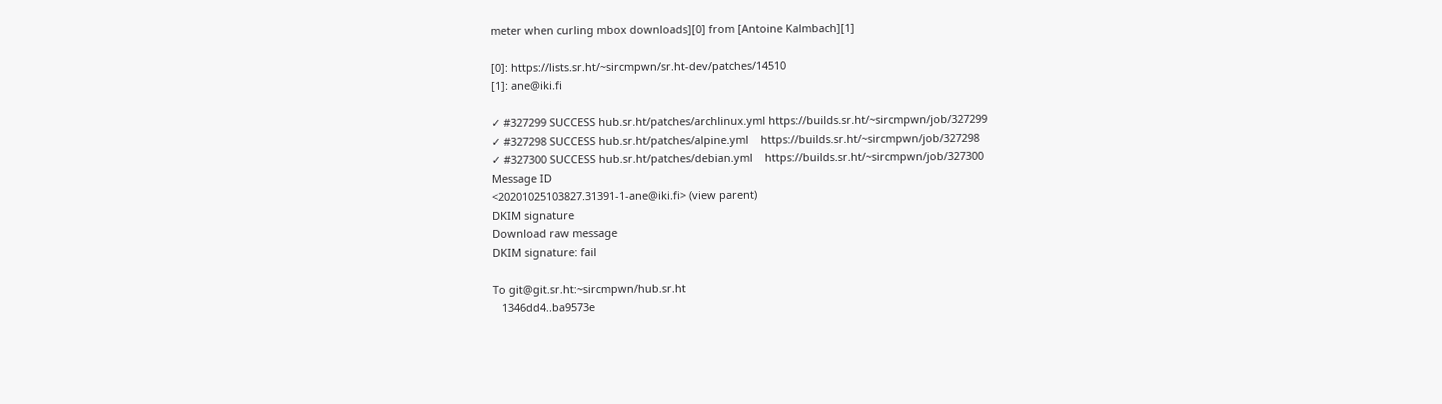meter when curling mbox downloads][0] from [Antoine Kalmbach][1]

[0]: https://lists.sr.ht/~sircmpwn/sr.ht-dev/patches/14510
[1]: ane@iki.fi

✓ #327299 SUCCESS hub.sr.ht/patches/archlinux.yml https://builds.sr.ht/~sircmpwn/job/327299
✓ #327298 SUCCESS hub.sr.ht/patches/alpine.yml    https://builds.sr.ht/~sircmpwn/job/327298
✓ #327300 SUCCESS hub.sr.ht/patches/debian.yml    https://builds.sr.ht/~sircmpwn/job/327300
Message ID
<20201025103827.31391-1-ane@iki.fi> (view parent)
DKIM signature
Download raw message
DKIM signature: fail

To git@git.sr.ht:~sircmpwn/hub.sr.ht
   1346dd4..ba9573e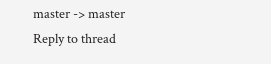master -> master
Reply to thread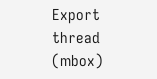Export thread (mbox)